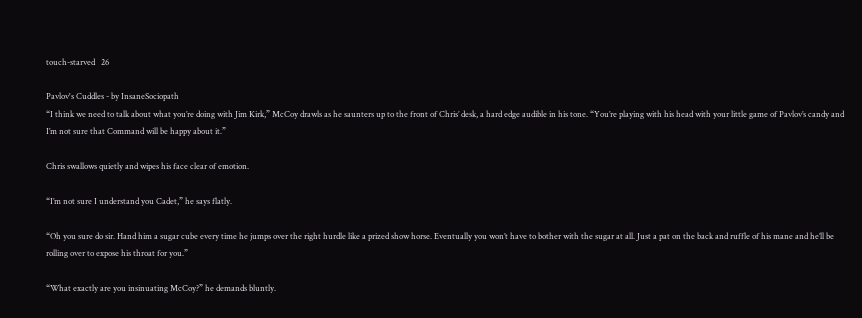touch-starved   26

Pavlov's Cuddles - by InsaneSociopath
“I think we need to talk about what you’re doing with Jim Kirk,” McCoy drawls as he saunters up to the front of Chris’ desk, a hard edge audible in his tone. “You’re playing with his head with your little game of Pavlov’s candy and I’m not sure that Command will be happy about it.”

Chris swallows quietly and wipes his face clear of emotion.

“I’m not sure I understand you Cadet,” he says flatly.

“Oh you sure do sir. Hand him a sugar cube every time he jumps over the right hurdle like a prized show horse. Eventually you won’t have to bother with the sugar at all. Just a pat on the back and ruffle of his mane and he’ll be rolling over to expose his throat for you.”

“What exactly are you insinuating McCoy?” he demands bluntly.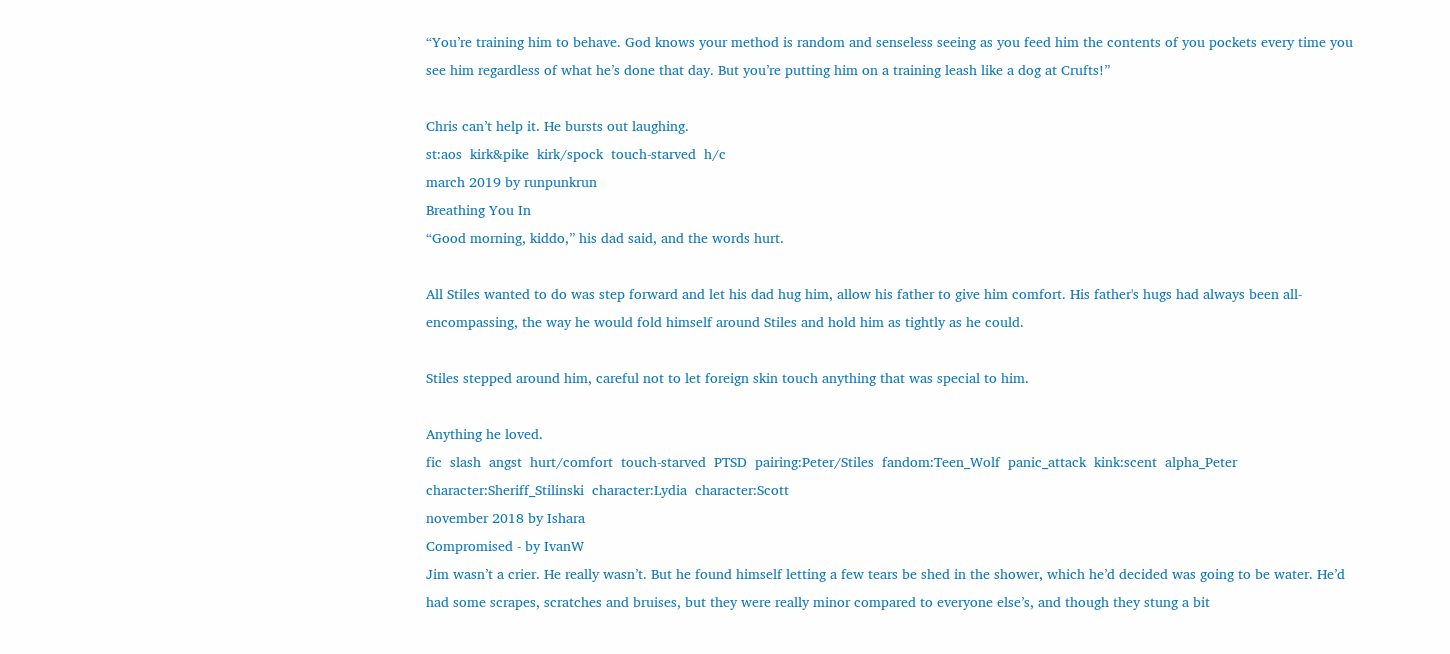“You’re training him to behave. God knows your method is random and senseless seeing as you feed him the contents of you pockets every time you see him regardless of what he’s done that day. But you’re putting him on a training leash like a dog at Crufts!”

Chris can’t help it. He bursts out laughing.
st:aos  kirk&pike  kirk/spock  touch-starved  h/c
march 2019 by runpunkrun
Breathing You In
“Good morning, kiddo,” his dad said, and the words hurt.

All Stiles wanted to do was step forward and let his dad hug him, allow his father to give him comfort. His father's hugs had always been all-encompassing, the way he would fold himself around Stiles and hold him as tightly as he could.

Stiles stepped around him, careful not to let foreign skin touch anything that was special to him.

Anything he loved.
fic  slash  angst  hurt/comfort  touch-starved  PTSD  pairing:Peter/Stiles  fandom:Teen_Wolf  panic_attack  kink:scent  alpha_Peter  character:Sheriff_Stilinski  character:Lydia  character:Scott
november 2018 by Ishara
Compromised - by IvanW
Jim wasn’t a crier. He really wasn’t. But he found himself letting a few tears be shed in the shower, which he’d decided was going to be water. He’d had some scrapes, scratches and bruises, but they were really minor compared to everyone else’s, and though they stung a bit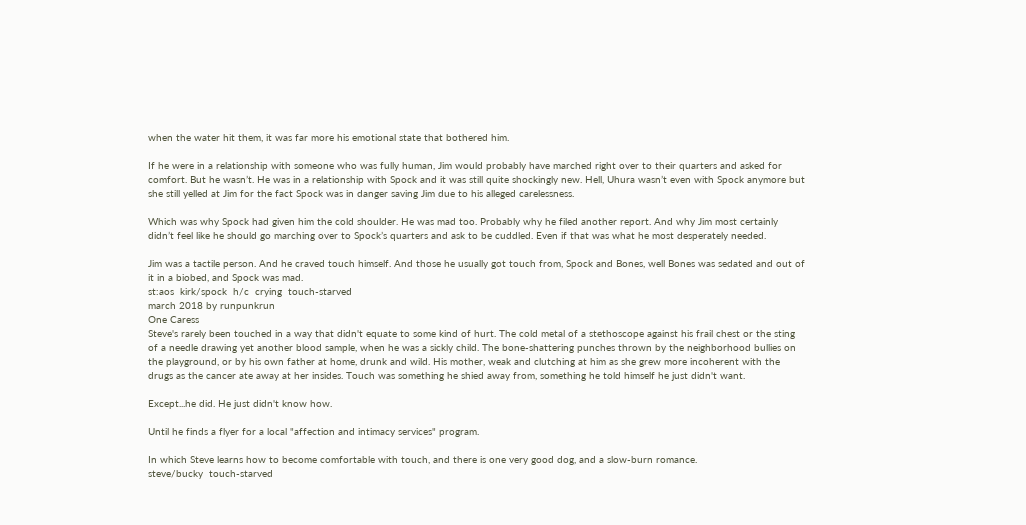when the water hit them, it was far more his emotional state that bothered him.

If he were in a relationship with someone who was fully human, Jim would probably have marched right over to their quarters and asked for comfort. But he wasn’t. He was in a relationship with Spock and it was still quite shockingly new. Hell, Uhura wasn’t even with Spock anymore but she still yelled at Jim for the fact Spock was in danger saving Jim due to his alleged carelessness.

Which was why Spock had given him the cold shoulder. He was mad too. Probably why he filed another report. And why Jim most certainly didn’t feel like he should go marching over to Spock’s quarters and ask to be cuddled. Even if that was what he most desperately needed.

Jim was a tactile person. And he craved touch himself. And those he usually got touch from, Spock and Bones, well Bones was sedated and out of it in a biobed, and Spock was mad.
st:aos  kirk/spock  h/c  crying  touch-starved
march 2018 by runpunkrun
One Caress
Steve's rarely been touched in a way that didn't equate to some kind of hurt. The cold metal of a stethoscope against his frail chest or the sting of a needle drawing yet another blood sample, when he was a sickly child. The bone-shattering punches thrown by the neighborhood bullies on the playground, or by his own father at home, drunk and wild. His mother, weak and clutching at him as she grew more incoherent with the drugs as the cancer ate away at her insides. Touch was something he shied away from, something he told himself he just didn't want.

Except...he did. He just didn't know how.

Until he finds a flyer for a local "affection and intimacy services" program.

In which Steve learns how to become comfortable with touch, and there is one very good dog, and a slow-burn romance.
steve/bucky  touch-starved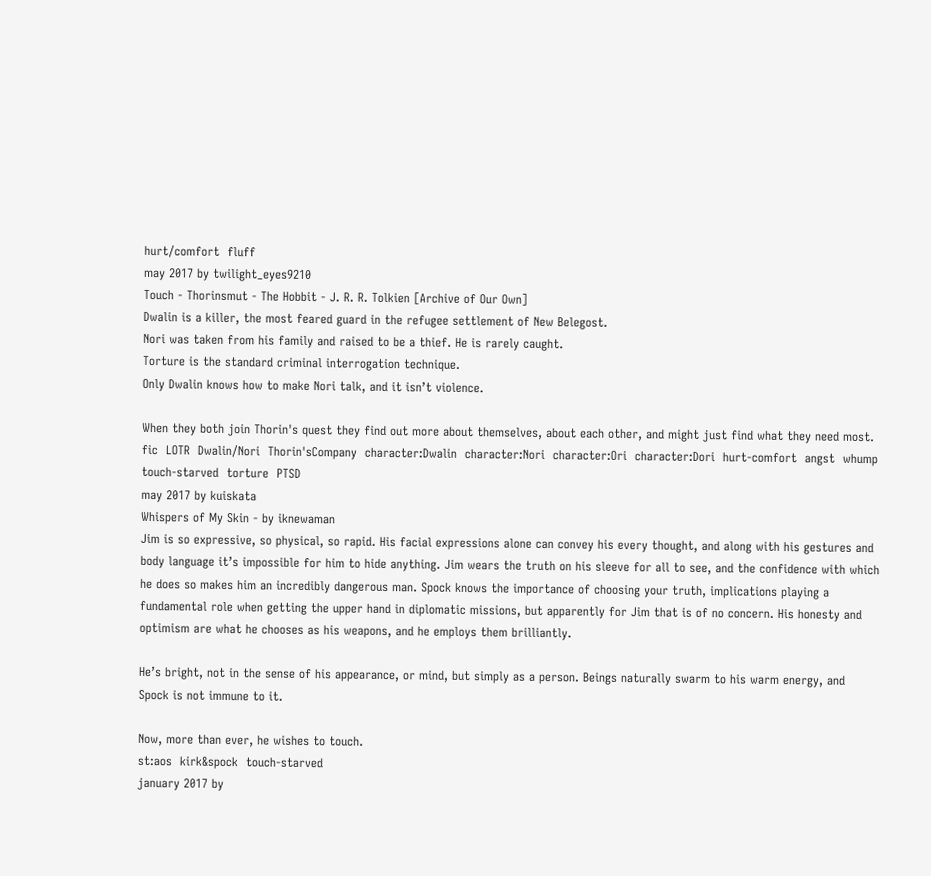hurt/comfort  fluff
may 2017 by twilight_eyes9210
Touch - Thorinsmut - The Hobbit - J. R. R. Tolkien [Archive of Our Own]
Dwalin is a killer, the most feared guard in the refugee settlement of New Belegost.
Nori was taken from his family and raised to be a thief. He is rarely caught.
Torture is the standard criminal interrogation technique.
Only Dwalin knows how to make Nori talk, and it isn’t violence.

When they both join Thorin's quest they find out more about themselves, about each other, and might just find what they need most.
fic  LOTR  Dwalin/Nori  Thorin'sCompany  character:Dwalin  character:Nori  character:Ori  character:Dori  hurt-comfort  angst  whump  touch-starved  torture  PTSD
may 2017 by kuiskata
Whispers of My Skin - by iknewaman
Jim is so expressive, so physical, so rapid. His facial expressions alone can convey his every thought, and along with his gestures and body language it’s impossible for him to hide anything. Jim wears the truth on his sleeve for all to see, and the confidence with which he does so makes him an incredibly dangerous man. Spock knows the importance of choosing your truth, implications playing a fundamental role when getting the upper hand in diplomatic missions, but apparently for Jim that is of no concern. His honesty and optimism are what he chooses as his weapons, and he employs them brilliantly.

He’s bright, not in the sense of his appearance, or mind, but simply as a person. Beings naturally swarm to his warm energy, and Spock is not immune to it.

Now, more than ever, he wishes to touch.
st:aos  kirk&spock  touch-starved
january 2017 by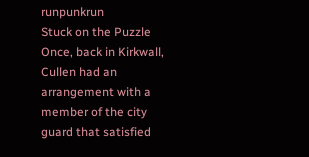runpunkrun
Stuck on the Puzzle
Once, back in Kirkwall, Cullen had an arrangement with a member of the city guard that satisfied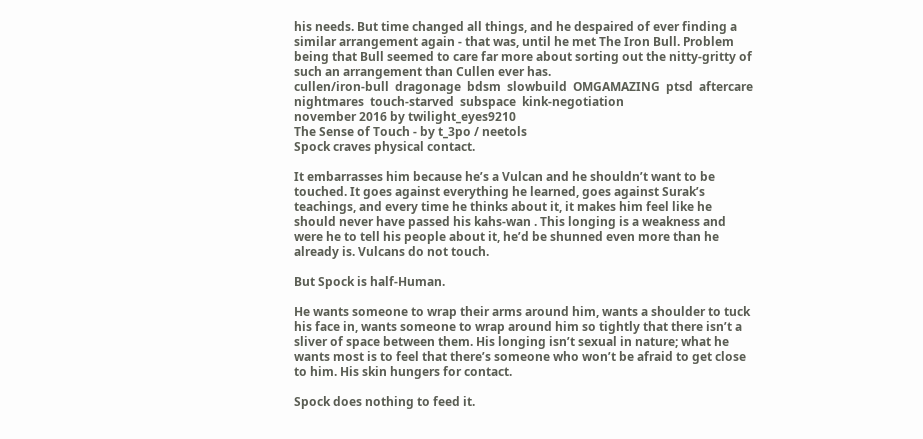his needs. But time changed all things, and he despaired of ever finding a similar arrangement again - that was, until he met The Iron Bull. Problem being that Bull seemed to care far more about sorting out the nitty-gritty of such an arrangement than Cullen ever has.
cullen/iron-bull  dragonage  bdsm  slowbuild  OMGAMAZING  ptsd  aftercare  nightmares  touch-starved  subspace  kink-negotiation
november 2016 by twilight_eyes9210
The Sense of Touch - by t_3po / neetols
Spock craves physical contact.

It embarrasses him because he’s a Vulcan and he shouldn’t want to be touched. It goes against everything he learned, goes against Surak’s teachings, and every time he thinks about it, it makes him feel like he should never have passed his kahs-wan . This longing is a weakness and were he to tell his people about it, he’d be shunned even more than he already is. Vulcans do not touch.

But Spock is half-Human.

He wants someone to wrap their arms around him, wants a shoulder to tuck his face in, wants someone to wrap around him so tightly that there isn’t a sliver of space between them. His longing isn’t sexual in nature; what he wants most is to feel that there’s someone who won’t be afraid to get close to him. His skin hungers for contact.

Spock does nothing to feed it.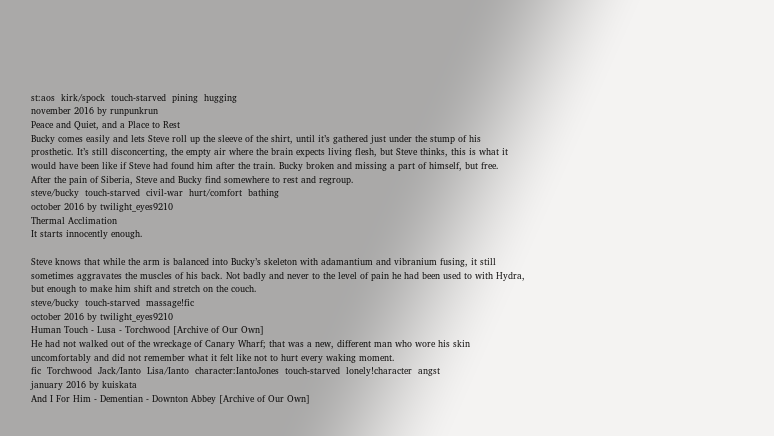st:aos  kirk/spock  touch-starved  pining  hugging
november 2016 by runpunkrun
Peace and Quiet, and a Place to Rest
Bucky comes easily and lets Steve roll up the sleeve of the shirt, until it’s gathered just under the stump of his prosthetic. It’s still disconcerting, the empty air where the brain expects living flesh, but Steve thinks, this is what it would have been like if Steve had found him after the train. Bucky broken and missing a part of himself, but free.
After the pain of Siberia, Steve and Bucky find somewhere to rest and regroup.
steve/bucky  touch-starved  civil-war  hurt/comfort  bathing
october 2016 by twilight_eyes9210
Thermal Acclimation
It starts innocently enough.

Steve knows that while the arm is balanced into Bucky’s skeleton with adamantium and vibranium fusing, it still sometimes aggravates the muscles of his back. Not badly and never to the level of pain he had been used to with Hydra, but enough to make him shift and stretch on the couch.
steve/bucky  touch-starved  massage!fic
october 2016 by twilight_eyes9210
Human Touch - Lusa - Torchwood [Archive of Our Own]
He had not walked out of the wreckage of Canary Wharf; that was a new, different man who wore his skin uncomfortably and did not remember what it felt like not to hurt every waking moment.
fic  Torchwood  Jack/Ianto  Lisa/Ianto  character:IantoJones  touch-starved  lonely!character  angst
january 2016 by kuiskata
And I For Him - Dementian - Downton Abbey [Archive of Our Own]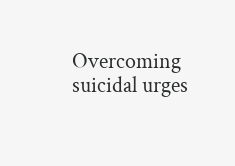Overcoming suicidal urges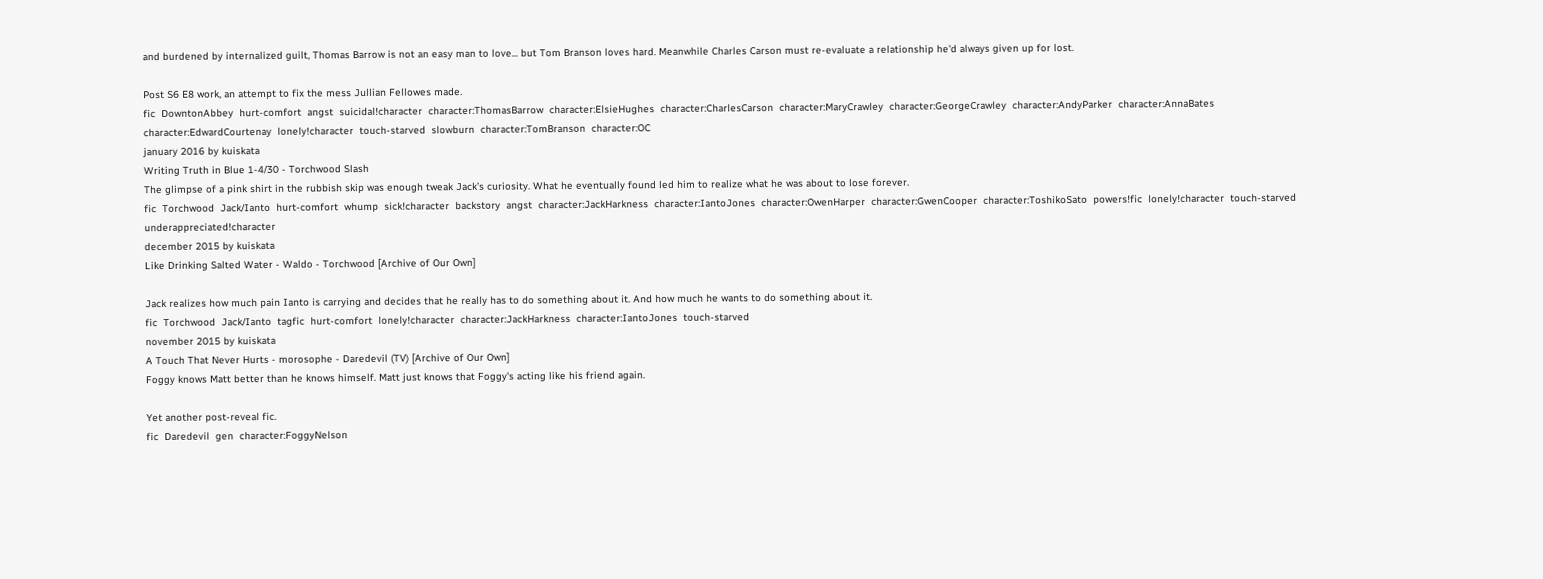and burdened by internalized guilt, Thomas Barrow is not an easy man to love... but Tom Branson loves hard. Meanwhile Charles Carson must re-evaluate a relationship he'd always given up for lost.

Post S6 E8 work, an attempt to fix the mess Jullian Fellowes made.
fic  DowntonAbbey  hurt-comfort  angst  suicidal!character  character:ThomasBarrow  character:ElsieHughes  character:CharlesCarson  character:MaryCrawley  character:GeorgeCrawley  character:AndyParker  character:AnnaBates  character:EdwardCourtenay  lonely!character  touch-starved  slowburn  character:TomBranson  character:OC
january 2016 by kuiskata
Writing Truth in Blue 1-4/30 - Torchwood Slash
The glimpse of a pink shirt in the rubbish skip was enough tweak Jack’s curiosity. What he eventually found led him to realize what he was about to lose forever.
fic  Torchwood  Jack/Ianto  hurt-comfort  whump  sick!character  backstory  angst  character:JackHarkness  character:IantoJones  character:OwenHarper  character:GwenCooper  character:ToshikoSato  powers!fic  lonely!character  touch-starved  underappreciated!character
december 2015 by kuiskata
Like Drinking Salted Water - Waldo - Torchwood [Archive of Our Own]

Jack realizes how much pain Ianto is carrying and decides that he really has to do something about it. And how much he wants to do something about it.
fic  Torchwood  Jack/Ianto  tagfic  hurt-comfort  lonely!character  character:JackHarkness  character:IantoJones  touch-starved
november 2015 by kuiskata
A Touch That Never Hurts - morosophe - Daredevil (TV) [Archive of Our Own]
Foggy knows Matt better than he knows himself. Matt just knows that Foggy's acting like his friend again.

Yet another post-reveal fic.
fic  Daredevil  gen  character:FoggyNelson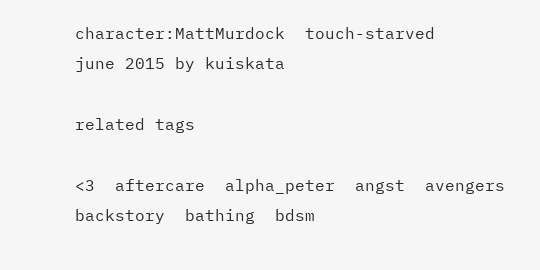character:MattMurdock  touch-starved
june 2015 by kuiskata

related tags

<3  aftercare  alpha_peter  angst  avengers  backstory  bathing  bdsm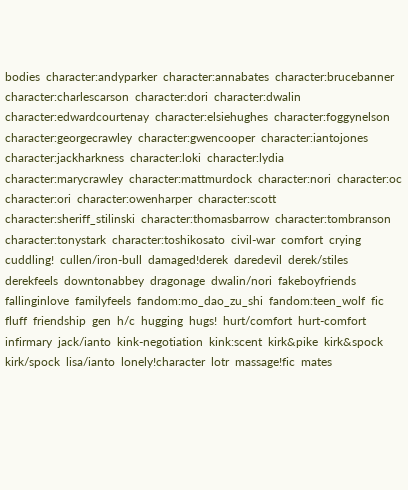bodies  character:andyparker  character:annabates  character:brucebanner  character:charlescarson  character:dori  character:dwalin  character:edwardcourtenay  character:elsiehughes  character:foggynelson  character:georgecrawley  character:gwencooper  character:iantojones  character:jackharkness  character:loki  character:lydia  character:marycrawley  character:mattmurdock  character:nori  character:oc  character:ori  character:owenharper  character:scott  character:sheriff_stilinski  character:thomasbarrow  character:tombranson  character:tonystark  character:toshikosato  civil-war  comfort  crying  cuddling!  cullen/iron-bull  damaged!derek  daredevil  derek/stiles  derekfeels  downtonabbey  dragonage  dwalin/nori  fakeboyfriends  fallinginlove  familyfeels  fandom:mo_dao_zu_shi  fandom:teen_wolf  fic  fluff  friendship  gen  h/c  hugging  hugs!  hurt/comfort  hurt-comfort  infirmary  jack/ianto  kink-negotiation  kink:scent  kirk&pike  kirk&spock  kirk/spock  lisa/ianto  lonely!character  lotr  massage!fic  mates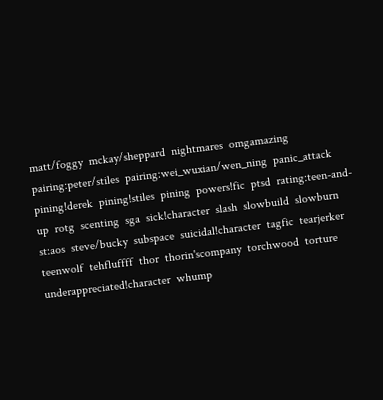matt/foggy  mckay/sheppard  nightmares  omgamazing  pairing:peter/stiles  pairing:wei_wuxian/wen_ning  panic_attack  pining!derek  pining!stiles  pining  powers!fic  ptsd  rating:teen-and-up  rotg  scenting  sga  sick!character  slash  slowbuild  slowburn  st:aos  steve/bucky  subspace  suicidal!character  tagfic  tearjerker  teenwolf  tehfluffff  thor  thorin'scompany  torchwood  torture  underappreciated!character  whump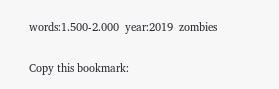words:1.500-2.000  year:2019  zombies

Copy this bookmark: